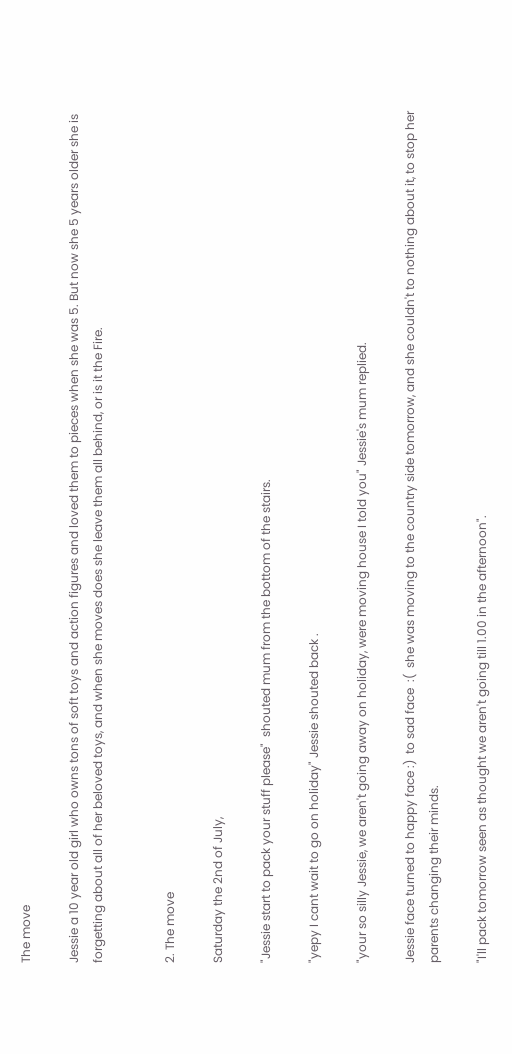The move

Jessie a 10 year old girl who owns tons of soft toys and action figures and loved them to pieces when she was 5. But now she 5 years older she is forgetting about all of her beloved toys, and when she moves does she leave them all behind, or is it the Fire.


2. The move

Saturday the 2nd of July,

"Jessie start to pack your stuff please"  shouted mum from the bottom of the stairs.

"yepy I cant wait to go on holiday" Jessie shouted back .

"your so silly Jessie, we aren't going away on holiday, were moving house I told you" Jessie's mum replied.

Jessie face turned to happy face :)  to sad face  :(  she was moving to the country side tomorrow, and she couldn't to nothing about it, to stop her parents changing their minds.

"I'll pack tomorrow seen as thought we aren't going till 1.00 in the afternoon".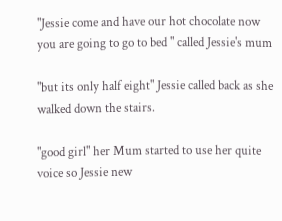"Jessie come and have our hot chocolate now you are going to go to bed " called Jessie's mum

"but its only half eight" Jessie called back as she walked down the stairs.

"good girl" her Mum started to use her quite voice so Jessie new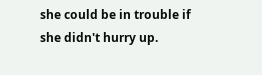she could be in trouble if she didn't hurry up.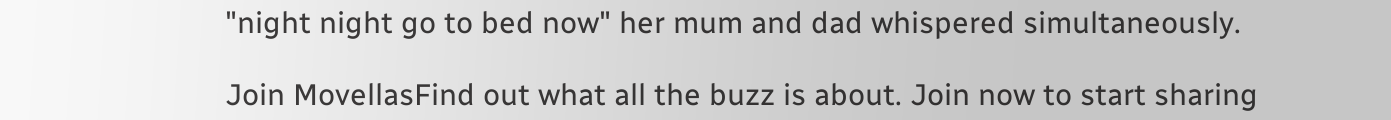"night night go to bed now" her mum and dad whispered simultaneously.

Join MovellasFind out what all the buzz is about. Join now to start sharing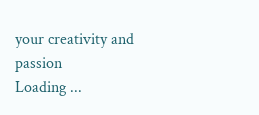your creativity and passion
Loading ...